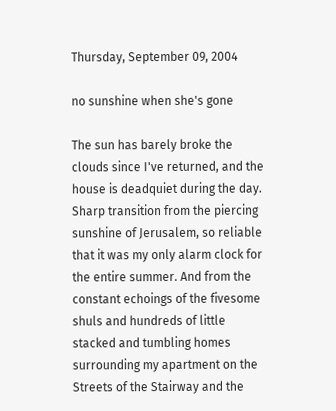Thursday, September 09, 2004

no sunshine when she's gone

The sun has barely broke the clouds since I've returned, and the house is deadquiet during the day. Sharp transition from the piercing sunshine of Jerusalem, so reliable that it was my only alarm clock for the entire summer. And from the constant echoings of the fivesome shuls and hundreds of little stacked and tumbling homes surrounding my apartment on the Streets of the Stairway and the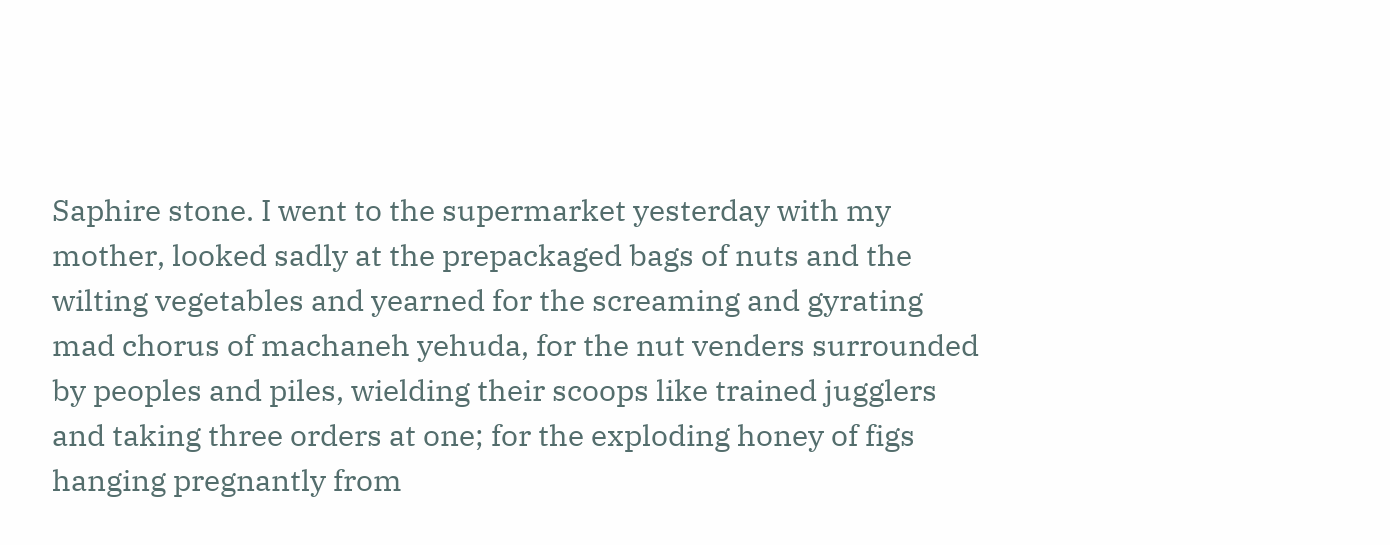Saphire stone. I went to the supermarket yesterday with my mother, looked sadly at the prepackaged bags of nuts and the wilting vegetables and yearned for the screaming and gyrating mad chorus of machaneh yehuda, for the nut venders surrounded by peoples and piles, wielding their scoops like trained jugglers and taking three orders at one; for the exploding honey of figs hanging pregnantly from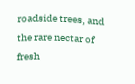roadside trees, and the rare nectar of fresh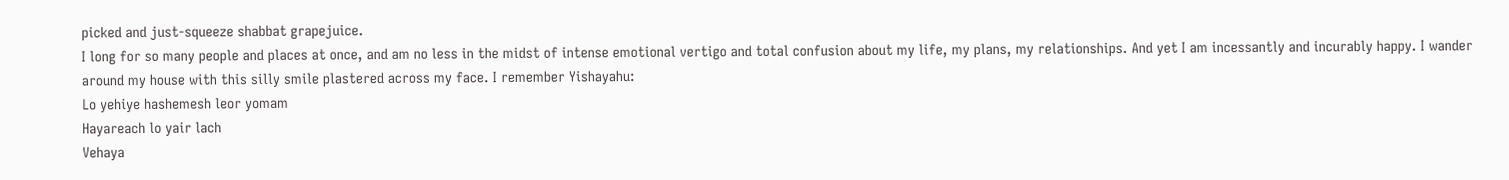picked and just-squeeze shabbat grapejuice.
I long for so many people and places at once, and am no less in the midst of intense emotional vertigo and total confusion about my life, my plans, my relationships. And yet I am incessantly and incurably happy. I wander around my house with this silly smile plastered across my face. I remember Yishayahu:
Lo yehiye hashemesh leor yomam
Hayareach lo yair lach
Vehaya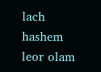lach hashem leor olam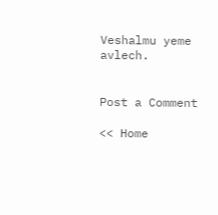Veshalmu yeme avlech.


Post a Comment

<< Home